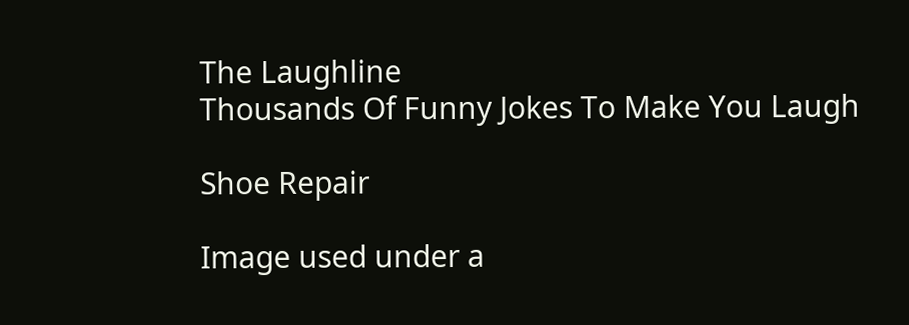The Laughline
Thousands Of Funny Jokes To Make You Laugh

Shoe Repair

Image used under a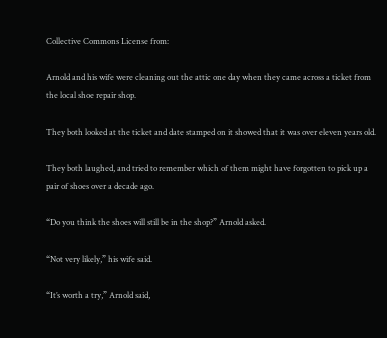Collective Commons License from:

Arnold and his wife were cleaning out the attic one day when they came across a ticket from the local shoe repair shop.

They both looked at the ticket and date stamped on it showed that it was over eleven years old.

They both laughed, and tried to remember which of them might have forgotten to pick up a pair of shoes over a decade ago.

“Do you think the shoes will still be in the shop?” Arnold asked.

“Not very likely,” his wife said.

“It’s worth a try,” Arnold said,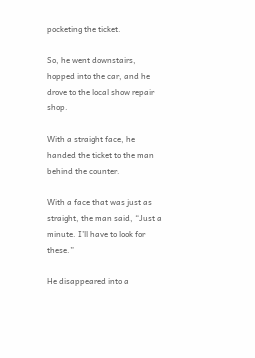pocketing the ticket.

So, he went downstairs, hopped into the car, and he drove to the local show repair shop.

With a straight face, he handed the ticket to the man behind the counter.

With a face that was just as straight, the man said, “Just a minute. I’ll have to look for these.”

He disappeared into a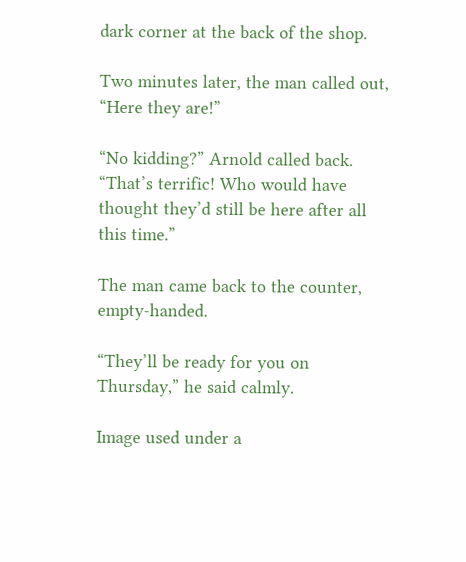dark corner at the back of the shop.

Two minutes later, the man called out, “Here they are!”

“No kidding?” Arnold called back. “That’s terrific! Who would have thought they’d still be here after all this time.”

The man came back to the counter, empty-handed.

“They’ll be ready for you on Thursday,” he said calmly.

Image used under a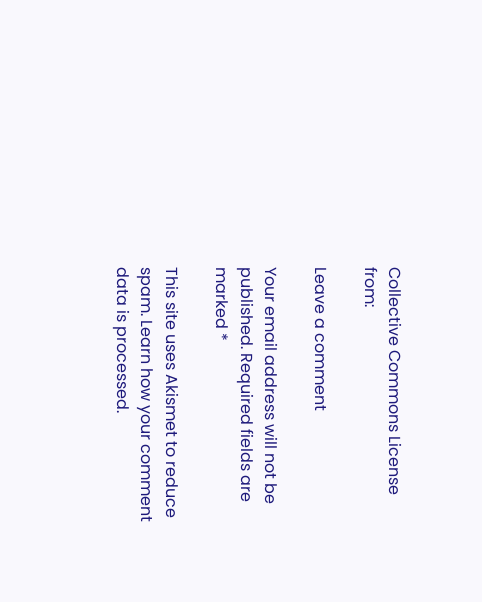Collective Commons License from:

Leave a comment

Your email address will not be published. Required fields are marked *

This site uses Akismet to reduce spam. Learn how your comment data is processed.